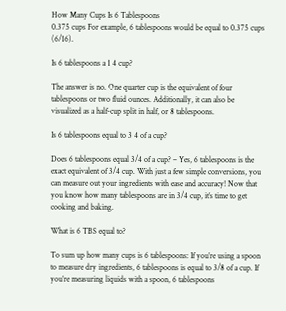How Many Cups Is 6 Tablespoons
0.375 cups For example, 6 tablespoons would be equal to 0.375 cups (6/16).

Is 6 tablespoons a 1 4 cup?

The answer is no. One quarter cup is the equivalent of four tablespoons or two fluid ounces. Additionally, it can also be visualized as a half-cup split in half, or 8 tablespoons.

Is 6 tablespoons equal to 3 4 of a cup?

Does 6 tablespoons equal 3/4 of a cup? – Yes, 6 tablespoons is the exact equivalent of 3/4 cup. With just a few simple conversions, you can measure out your ingredients with ease and accuracy! Now that you know how many tablespoons are in 3/4 cup, it’s time to get cooking and baking.

What is 6 TBS equal to?

To sum up how many cups is 6 tablespoons: If you’re using a spoon to measure dry ingredients, 6 tablespoons is equal to 3/8 of a cup. If you’re measuring liquids with a spoon, 6 tablespoons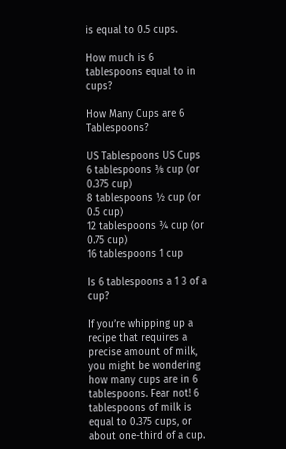is equal to 0.5 cups.

How much is 6 tablespoons equal to in cups?

How Many Cups are 6 Tablespoons?

US Tablespoons US Cups
6 tablespoons ⅜ cup (or 0.375 cup)
8 tablespoons ½ cup (or 0.5 cup)
12 tablespoons ¾ cup (or 0.75 cup)
16 tablespoons 1 cup

Is 6 tablespoons a 1 3 of a cup?

If you’re whipping up a recipe that requires a precise amount of milk, you might be wondering how many cups are in 6 tablespoons. Fear not! 6 tablespoons of milk is equal to 0.375 cups, or about one-third of a cup.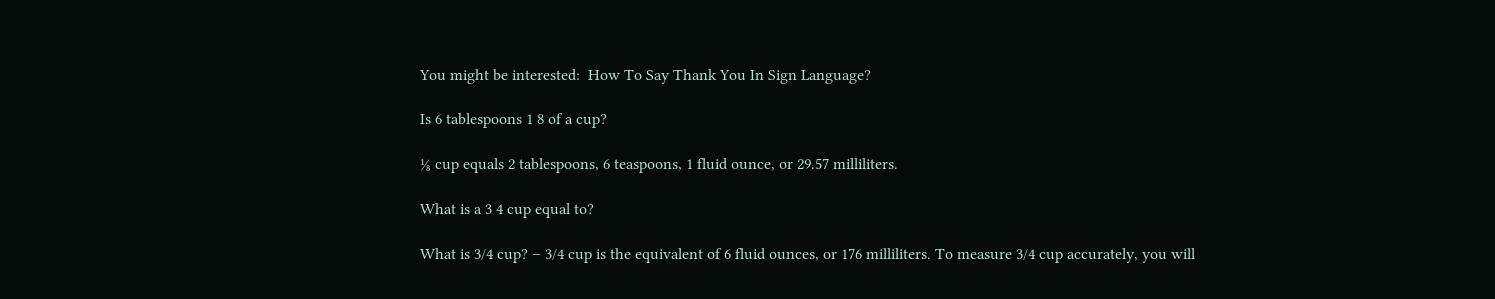You might be interested:  How To Say Thank You In Sign Language?

Is 6 tablespoons 1 8 of a cup?

⅛ cup equals 2 tablespoons, 6 teaspoons, 1 fluid ounce, or 29.57 milliliters.

What is a 3 4 cup equal to?

What is 3/4 cup? – 3/4 cup is the equivalent of 6 fluid ounces, or 176 milliliters. To measure 3/4 cup accurately, you will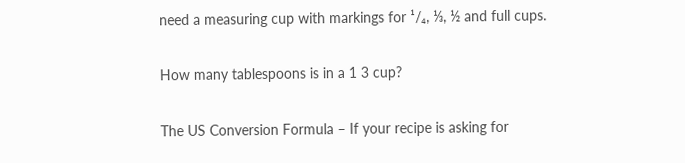need a measuring cup with markings for ¹/₄, ⅓, ½ and full cups.

How many tablespoons is in a 1 3 cup?

The US Conversion Formula – If your recipe is asking for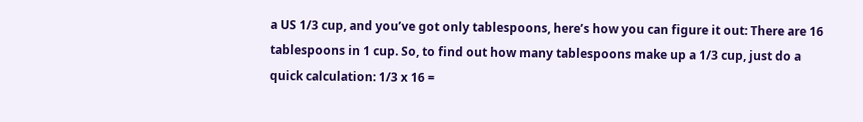a US 1/3 cup, and you’ve got only tablespoons, here’s how you can figure it out: There are 16 tablespoons in 1 cup. So, to find out how many tablespoons make up a 1/3 cup, just do a quick calculation: 1/3 x 16 =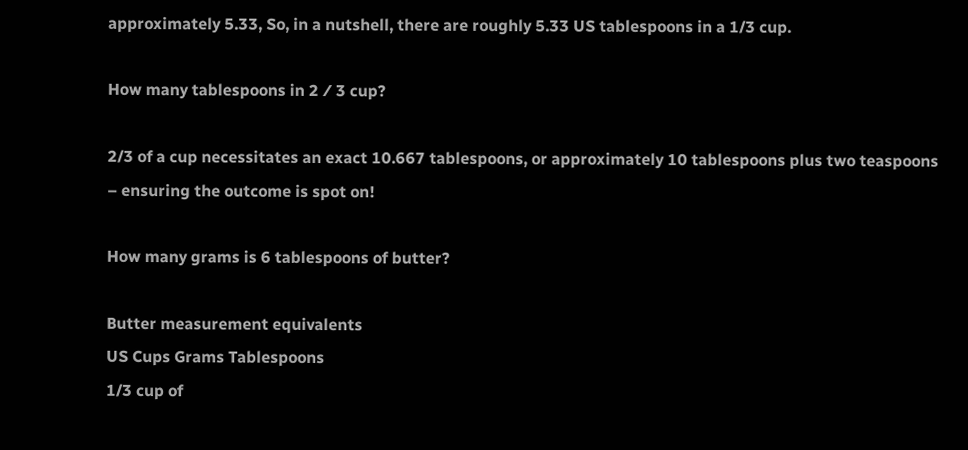approximately 5.33, So, in a nutshell, there are roughly 5.33 US tablespoons in a 1/3 cup.

How many tablespoons in 2 ⁄ 3 cup?

2/3 of a cup necessitates an exact 10.667 tablespoons, or approximately 10 tablespoons plus two teaspoons – ensuring the outcome is spot on!

How many grams is 6 tablespoons of butter?

Butter measurement equivalents
US Cups Grams Tablespoons
1/3 cup of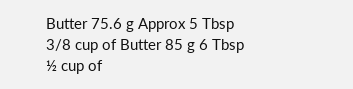Butter 75.6 g Approx 5 Tbsp
3/8 cup of Butter 85 g 6 Tbsp
½ cup of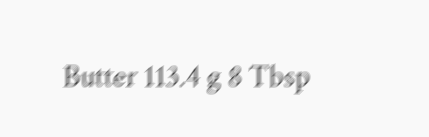Butter 113.4 g 8 Tbsp